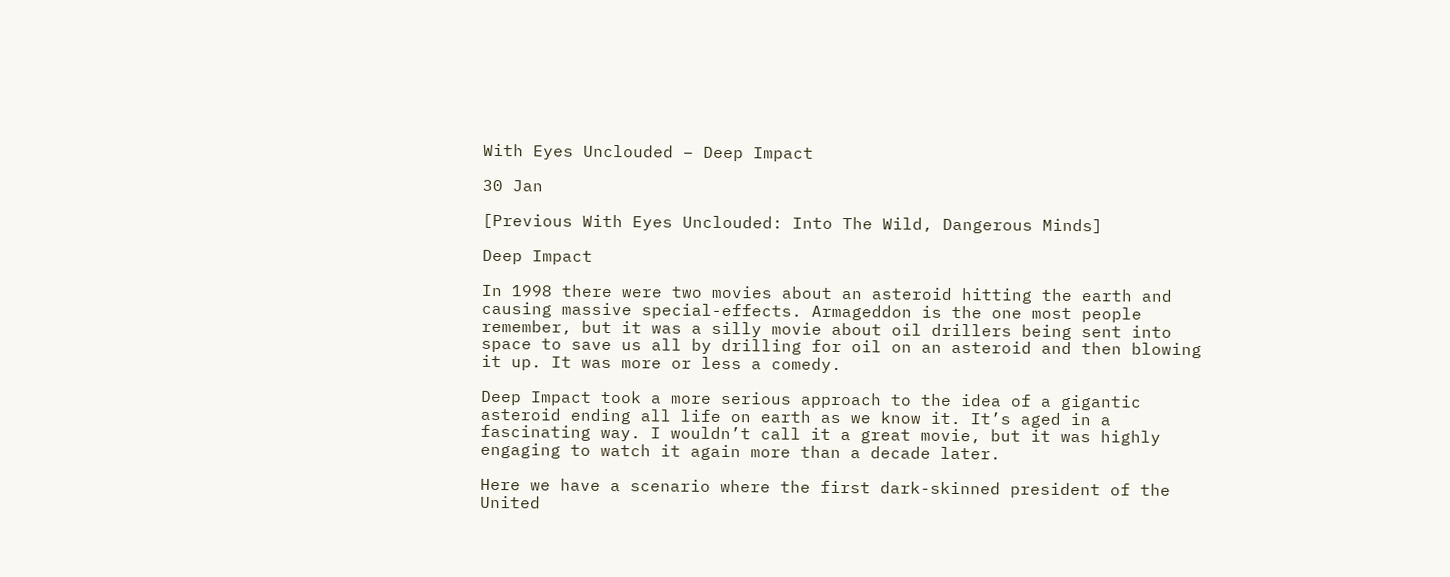With Eyes Unclouded – Deep Impact

30 Jan

[Previous With Eyes Unclouded: Into The Wild, Dangerous Minds]

Deep Impact

In 1998 there were two movies about an asteroid hitting the earth and causing massive special-effects. Armageddon is the one most people remember, but it was a silly movie about oil drillers being sent into space to save us all by drilling for oil on an asteroid and then blowing it up. It was more or less a comedy.

Deep Impact took a more serious approach to the idea of a gigantic asteroid ending all life on earth as we know it. It’s aged in a fascinating way. I wouldn’t call it a great movie, but it was highly engaging to watch it again more than a decade later.

Here we have a scenario where the first dark-skinned president of the United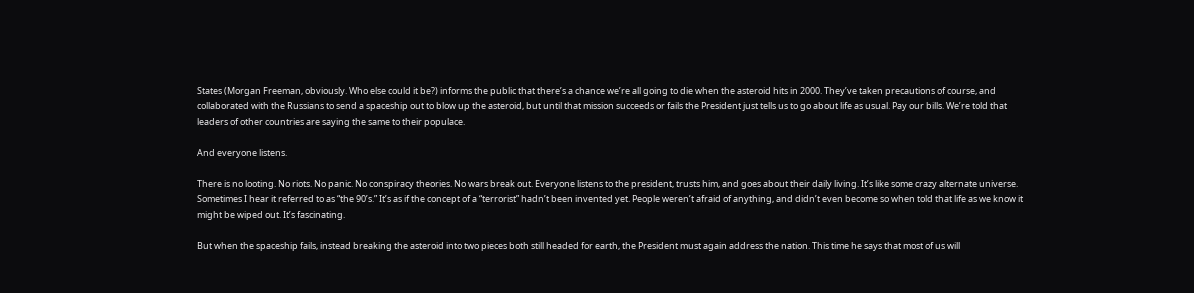States (Morgan Freeman, obviously. Who else could it be?) informs the public that there’s a chance we’re all going to die when the asteroid hits in 2000. They’ve taken precautions of course, and collaborated with the Russians to send a spaceship out to blow up the asteroid, but until that mission succeeds or fails the President just tells us to go about life as usual. Pay our bills. We’re told that leaders of other countries are saying the same to their populace.

And everyone listens.

There is no looting. No riots. No panic. No conspiracy theories. No wars break out. Everyone listens to the president, trusts him, and goes about their daily living. It’s like some crazy alternate universe. Sometimes I hear it referred to as “the 90’s.” It’s as if the concept of a “terrorist” hadn’t been invented yet. People weren’t afraid of anything, and didn’t even become so when told that life as we know it might be wiped out. It’s fascinating.

But when the spaceship fails, instead breaking the asteroid into two pieces both still headed for earth, the President must again address the nation. This time he says that most of us will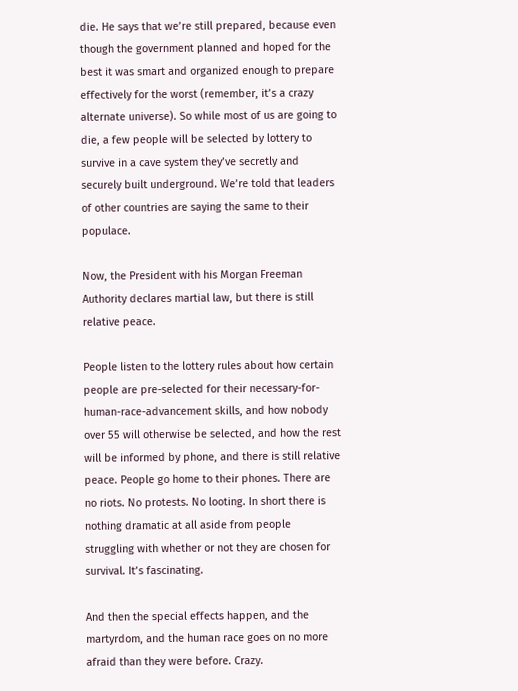die. He says that we’re still prepared, because even though the government planned and hoped for the best it was smart and organized enough to prepare effectively for the worst (remember, it’s a crazy alternate universe). So while most of us are going to die, a few people will be selected by lottery to survive in a cave system they’ve secretly and securely built underground. We’re told that leaders of other countries are saying the same to their populace.

Now, the President with his Morgan Freeman Authority declares martial law, but there is still relative peace.

People listen to the lottery rules about how certain people are pre-selected for their necessary-for-human-race-advancement skills, and how nobody over 55 will otherwise be selected, and how the rest will be informed by phone, and there is still relative peace. People go home to their phones. There are no riots. No protests. No looting. In short there is nothing dramatic at all aside from people struggling with whether or not they are chosen for survival. It’s fascinating.

And then the special effects happen, and the martyrdom, and the human race goes on no more afraid than they were before. Crazy.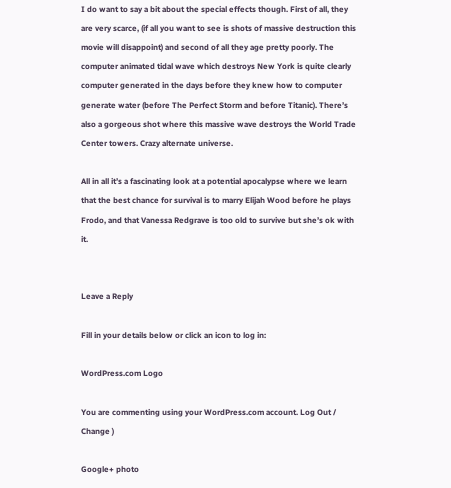I do want to say a bit about the special effects though. First of all, they are very scarce, (if all you want to see is shots of massive destruction this movie will disappoint) and second of all they age pretty poorly. The computer animated tidal wave which destroys New York is quite clearly computer generated in the days before they knew how to computer generate water (before The Perfect Storm and before Titanic). There’s also a gorgeous shot where this massive wave destroys the World Trade Center towers. Crazy alternate universe.

All in all it’s a fascinating look at a potential apocalypse where we learn that the best chance for survival is to marry Elijah Wood before he plays Frodo, and that Vanessa Redgrave is too old to survive but she’s ok with it.


Leave a Reply

Fill in your details below or click an icon to log in:

WordPress.com Logo

You are commenting using your WordPress.com account. Log Out /  Change )

Google+ photo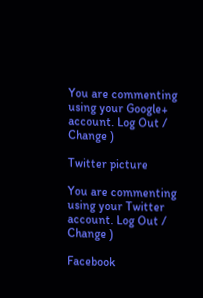You are commenting using your Google+ account. Log Out /  Change )

Twitter picture

You are commenting using your Twitter account. Log Out /  Change )

Facebook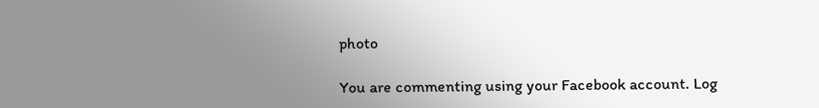photo

You are commenting using your Facebook account. Log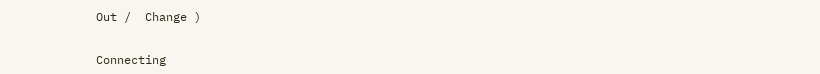Out /  Change )


Connecting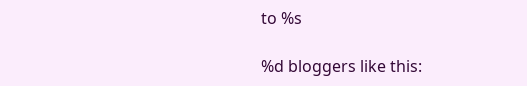to %s

%d bloggers like this: